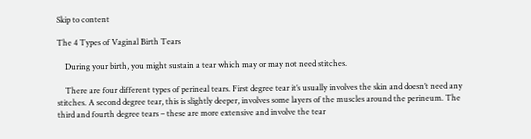Skip to content

The 4 Types of Vaginal Birth Tears

    During your birth, you might sustain a tear which may or may not need stitches.

    There are four different types of perineal tears. First degree tear it’s usually involves the skin and doesn’t need any stitches. A second degree tear, this is slightly deeper, involves some layers of the muscles around the perineum. The third and fourth degree tears – these are more extensive and involve the tear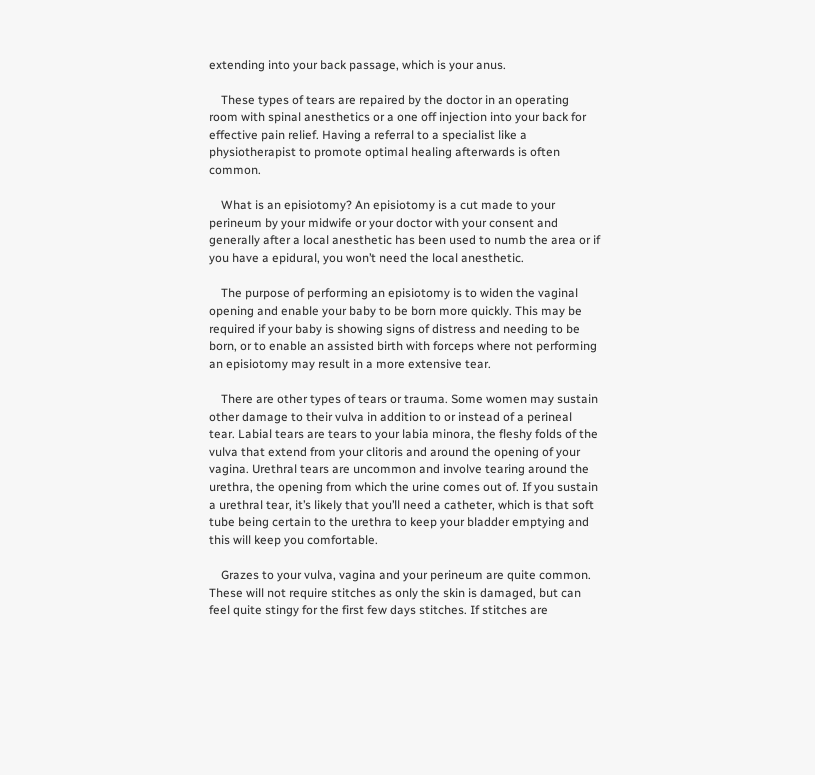extending into your back passage, which is your anus.

    These types of tears are repaired by the doctor in an operating room with spinal anesthetics or a one off injection into your back for effective pain relief. Having a referral to a specialist like a physiotherapist to promote optimal healing afterwards is often common.

    What is an episiotomy? An episiotomy is a cut made to your perineum by your midwife or your doctor with your consent and generally after a local anesthetic has been used to numb the area or if you have a epidural, you won’t need the local anesthetic.

    The purpose of performing an episiotomy is to widen the vaginal opening and enable your baby to be born more quickly. This may be required if your baby is showing signs of distress and needing to be born, or to enable an assisted birth with forceps where not performing an episiotomy may result in a more extensive tear.

    There are other types of tears or trauma. Some women may sustain other damage to their vulva in addition to or instead of a perineal tear. Labial tears are tears to your labia minora, the fleshy folds of the vulva that extend from your clitoris and around the opening of your vagina. Urethral tears are uncommon and involve tearing around the urethra, the opening from which the urine comes out of. If you sustain a urethral tear, it’s likely that you’ll need a catheter, which is that soft tube being certain to the urethra to keep your bladder emptying and this will keep you comfortable.

    Grazes to your vulva, vagina and your perineum are quite common. These will not require stitches as only the skin is damaged, but can feel quite stingy for the first few days stitches. If stitches are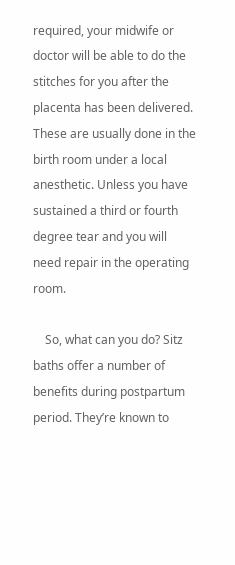required, your midwife or doctor will be able to do the stitches for you after the placenta has been delivered. These are usually done in the birth room under a local anesthetic. Unless you have sustained a third or fourth degree tear and you will need repair in the operating room.

    So, what can you do? Sitz baths offer a number of benefits during postpartum period. They’re known to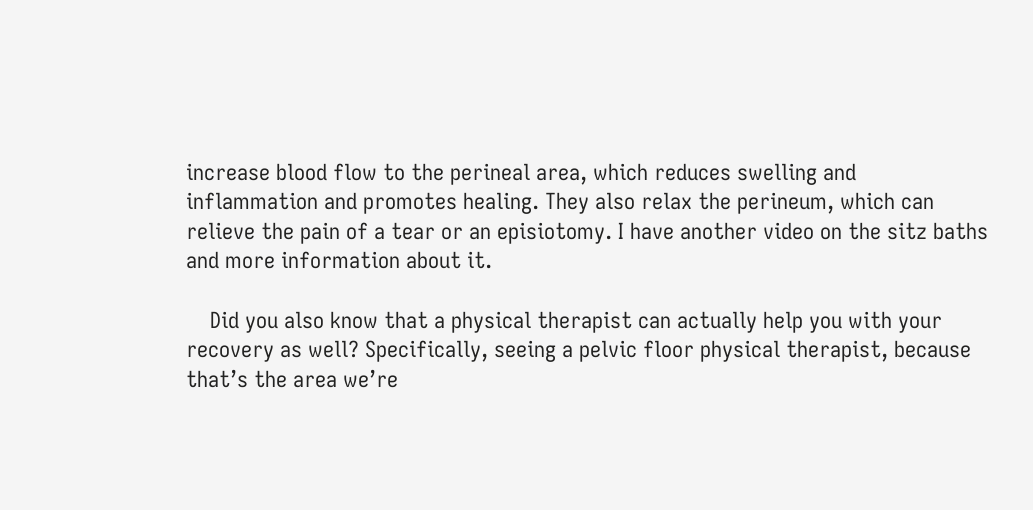increase blood flow to the perineal area, which reduces swelling and inflammation and promotes healing. They also relax the perineum, which can relieve the pain of a tear or an episiotomy. I have another video on the sitz baths and more information about it.

    Did you also know that a physical therapist can actually help you with your recovery as well? Specifically, seeing a pelvic floor physical therapist, because that’s the area we’re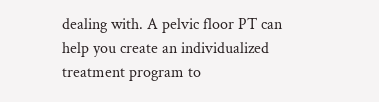dealing with. A pelvic floor PT can help you create an individualized treatment program to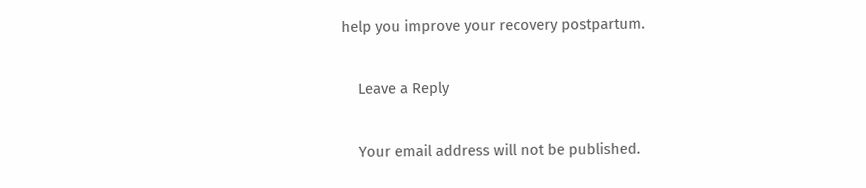help you improve your recovery postpartum.

    Leave a Reply

    Your email address will not be published.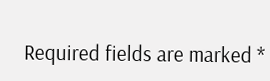Required fields are marked *